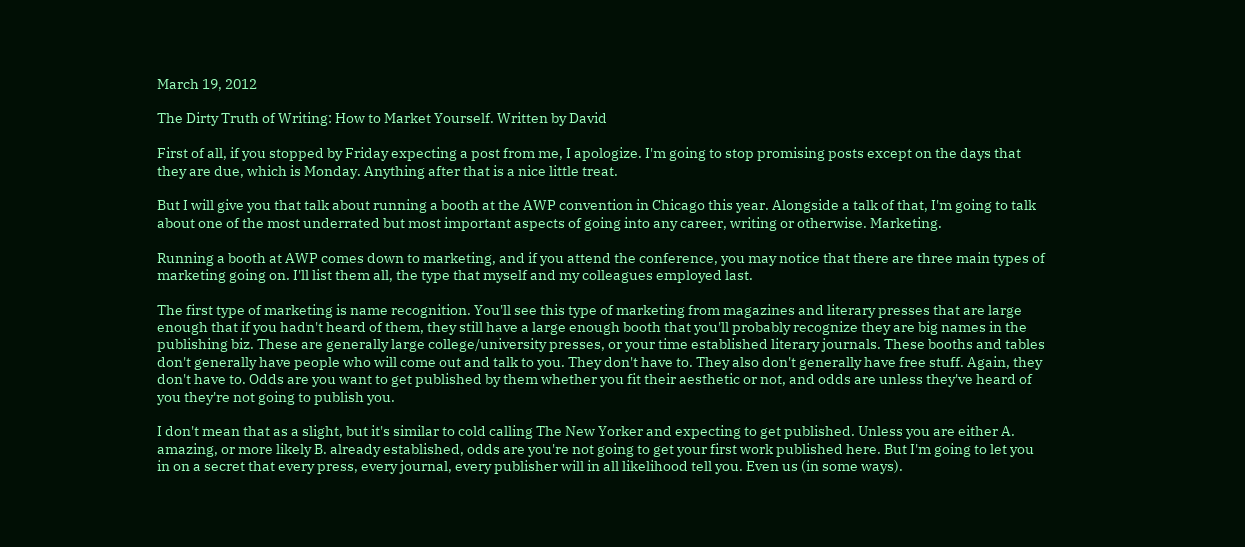March 19, 2012

The Dirty Truth of Writing: How to Market Yourself. Written by David

First of all, if you stopped by Friday expecting a post from me, I apologize. I'm going to stop promising posts except on the days that they are due, which is Monday. Anything after that is a nice little treat.

But I will give you that talk about running a booth at the AWP convention in Chicago this year. Alongside a talk of that, I'm going to talk about one of the most underrated but most important aspects of going into any career, writing or otherwise. Marketing.

Running a booth at AWP comes down to marketing, and if you attend the conference, you may notice that there are three main types of marketing going on. I'll list them all, the type that myself and my colleagues employed last.

The first type of marketing is name recognition. You'll see this type of marketing from magazines and literary presses that are large enough that if you hadn't heard of them, they still have a large enough booth that you'll probably recognize they are big names in the publishing biz. These are generally large college/university presses, or your time established literary journals. These booths and tables don't generally have people who will come out and talk to you. They don't have to. They also don't generally have free stuff. Again, they don't have to. Odds are you want to get published by them whether you fit their aesthetic or not, and odds are unless they've heard of you they're not going to publish you.

I don't mean that as a slight, but it's similar to cold calling The New Yorker and expecting to get published. Unless you are either A. amazing, or more likely B. already established, odds are you're not going to get your first work published here. But I'm going to let you in on a secret that every press, every journal, every publisher will in all likelihood tell you. Even us (in some ways).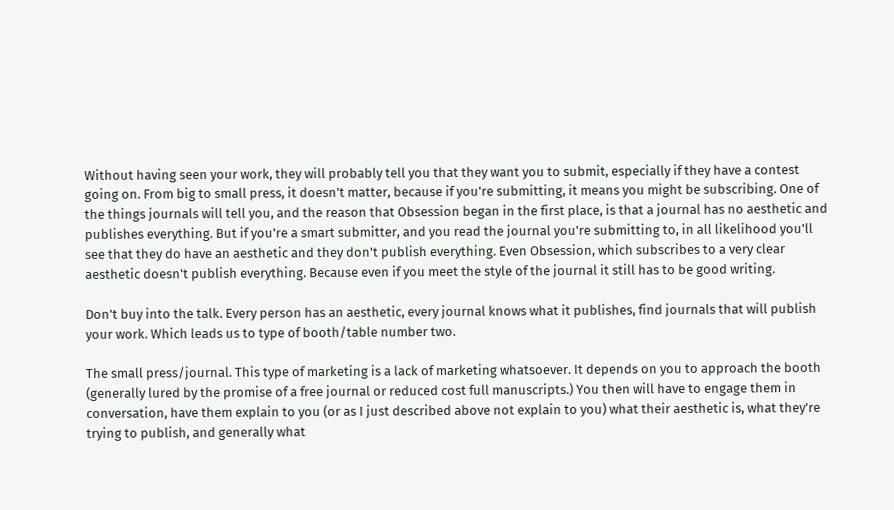Without having seen your work, they will probably tell you that they want you to submit, especially if they have a contest going on. From big to small press, it doesn't matter, because if you're submitting, it means you might be subscribing. One of the things journals will tell you, and the reason that Obsession began in the first place, is that a journal has no aesthetic and publishes everything. But if you're a smart submitter, and you read the journal you're submitting to, in all likelihood you'll see that they do have an aesthetic and they don't publish everything. Even Obsession, which subscribes to a very clear aesthetic doesn't publish everything. Because even if you meet the style of the journal it still has to be good writing.

Don't buy into the talk. Every person has an aesthetic, every journal knows what it publishes, find journals that will publish your work. Which leads us to type of booth/table number two.

The small press/journal. This type of marketing is a lack of marketing whatsoever. It depends on you to approach the booth (generally lured by the promise of a free journal or reduced cost full manuscripts.) You then will have to engage them in conversation, have them explain to you (or as I just described above not explain to you) what their aesthetic is, what they're trying to publish, and generally what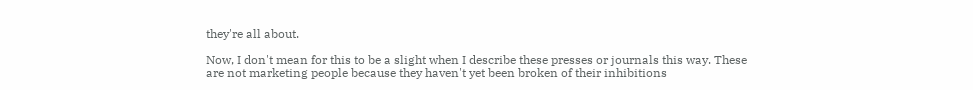they're all about.

Now, I don't mean for this to be a slight when I describe these presses or journals this way. These are not marketing people because they haven't yet been broken of their inhibitions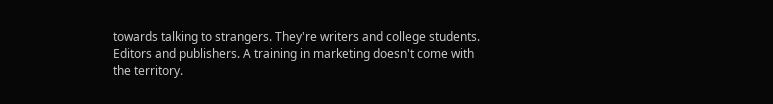towards talking to strangers. They're writers and college students. Editors and publishers. A training in marketing doesn't come with the territory.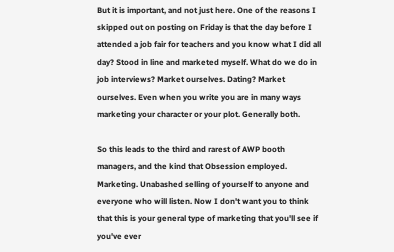But it is important, and not just here. One of the reasons I skipped out on posting on Friday is that the day before I attended a job fair for teachers and you know what I did all day? Stood in line and marketed myself. What do we do in job interviews? Market ourselves. Dating? Market ourselves. Even when you write you are in many ways marketing your character or your plot. Generally both.

So this leads to the third and rarest of AWP booth managers, and the kind that Obsession employed. Marketing. Unabashed selling of yourself to anyone and everyone who will listen. Now I don't want you to think that this is your general type of marketing that you'll see if you've ever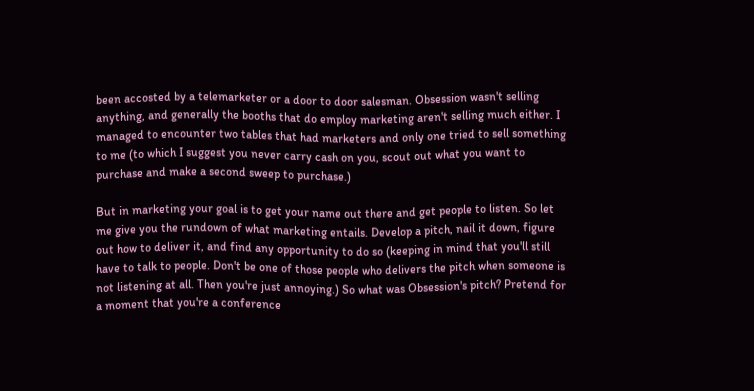been accosted by a telemarketer or a door to door salesman. Obsession wasn't selling anything, and generally the booths that do employ marketing aren't selling much either. I managed to encounter two tables that had marketers and only one tried to sell something to me (to which I suggest you never carry cash on you, scout out what you want to purchase and make a second sweep to purchase.)

But in marketing your goal is to get your name out there and get people to listen. So let me give you the rundown of what marketing entails. Develop a pitch, nail it down, figure out how to deliver it, and find any opportunity to do so (keeping in mind that you'll still have to talk to people. Don't be one of those people who delivers the pitch when someone is not listening at all. Then you're just annoying.) So what was Obsession's pitch? Pretend for a moment that you're a conference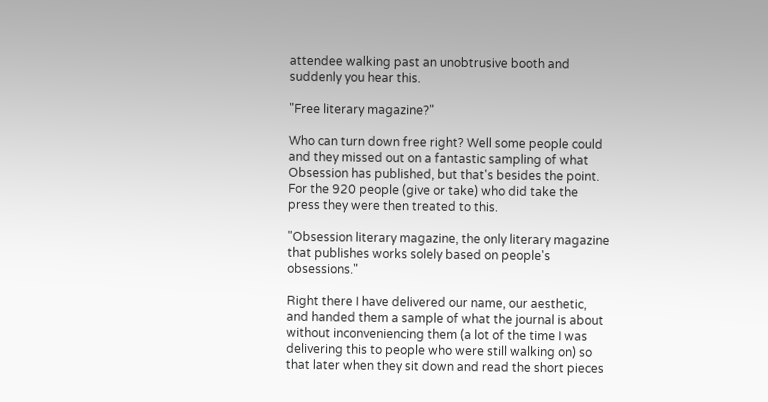attendee walking past an unobtrusive booth and suddenly you hear this.

"Free literary magazine?"

Who can turn down free right? Well some people could and they missed out on a fantastic sampling of what Obsession has published, but that's besides the point. For the 920 people (give or take) who did take the press they were then treated to this.

"Obsession literary magazine, the only literary magazine that publishes works solely based on people's obsessions."

Right there I have delivered our name, our aesthetic, and handed them a sample of what the journal is about without inconveniencing them (a lot of the time I was delivering this to people who were still walking on) so that later when they sit down and read the short pieces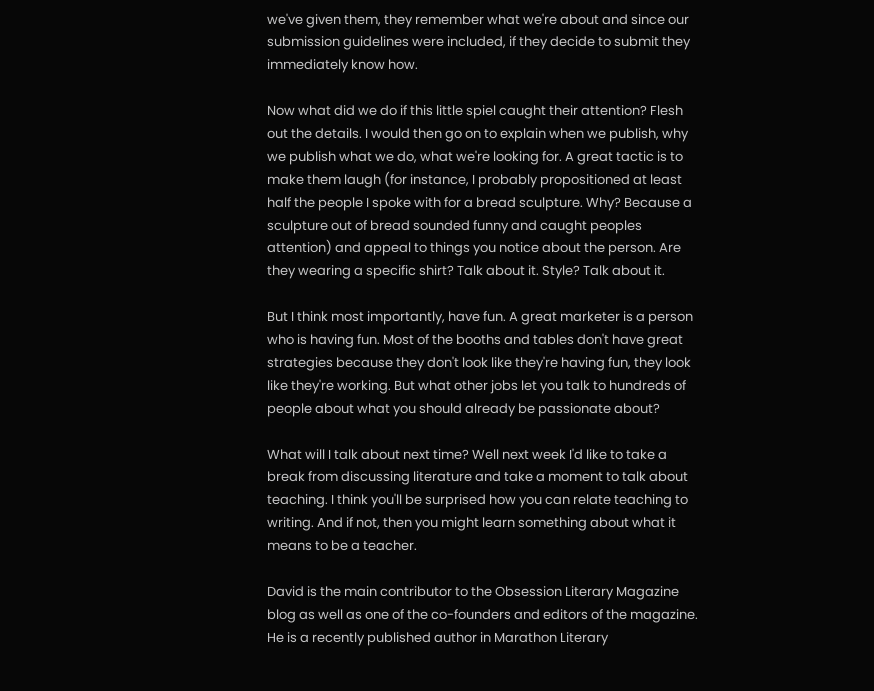we've given them, they remember what we're about and since our submission guidelines were included, if they decide to submit they immediately know how.

Now what did we do if this little spiel caught their attention? Flesh out the details. I would then go on to explain when we publish, why we publish what we do, what we're looking for. A great tactic is to make them laugh (for instance, I probably propositioned at least half the people I spoke with for a bread sculpture. Why? Because a sculpture out of bread sounded funny and caught peoples attention) and appeal to things you notice about the person. Are they wearing a specific shirt? Talk about it. Style? Talk about it.

But I think most importantly, have fun. A great marketer is a person who is having fun. Most of the booths and tables don't have great strategies because they don't look like they're having fun, they look like they're working. But what other jobs let you talk to hundreds of people about what you should already be passionate about?

What will I talk about next time? Well next week I'd like to take a break from discussing literature and take a moment to talk about teaching. I think you'll be surprised how you can relate teaching to writing. And if not, then you might learn something about what it means to be a teacher.

David is the main contributor to the Obsession Literary Magazine blog as well as one of the co-founders and editors of the magazine. He is a recently published author in Marathon Literary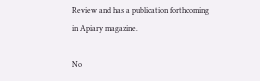Review and has a publication forthcoming in Apiary magazine.

No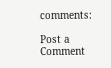comments:

Post a Comment